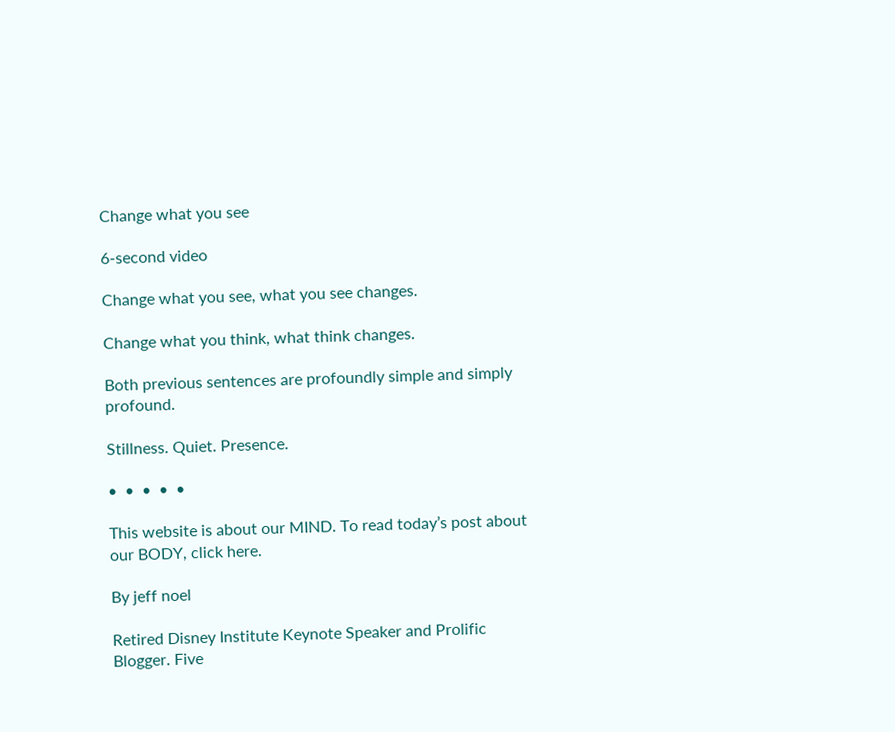Change what you see

6-second video

Change what you see, what you see changes.

Change what you think, what think changes.

Both previous sentences are profoundly simple and simply profound.

Stillness. Quiet. Presence.

•  •  •  •  •

This website is about our MIND. To read today’s post about our BODY, click here.

By jeff noel

Retired Disney Institute Keynote Speaker and Prolific Blogger. Five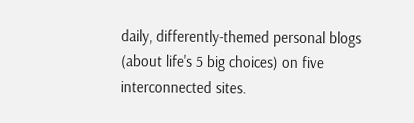daily, differently-themed personal blogs (about life's 5 big choices) on five interconnected sites.